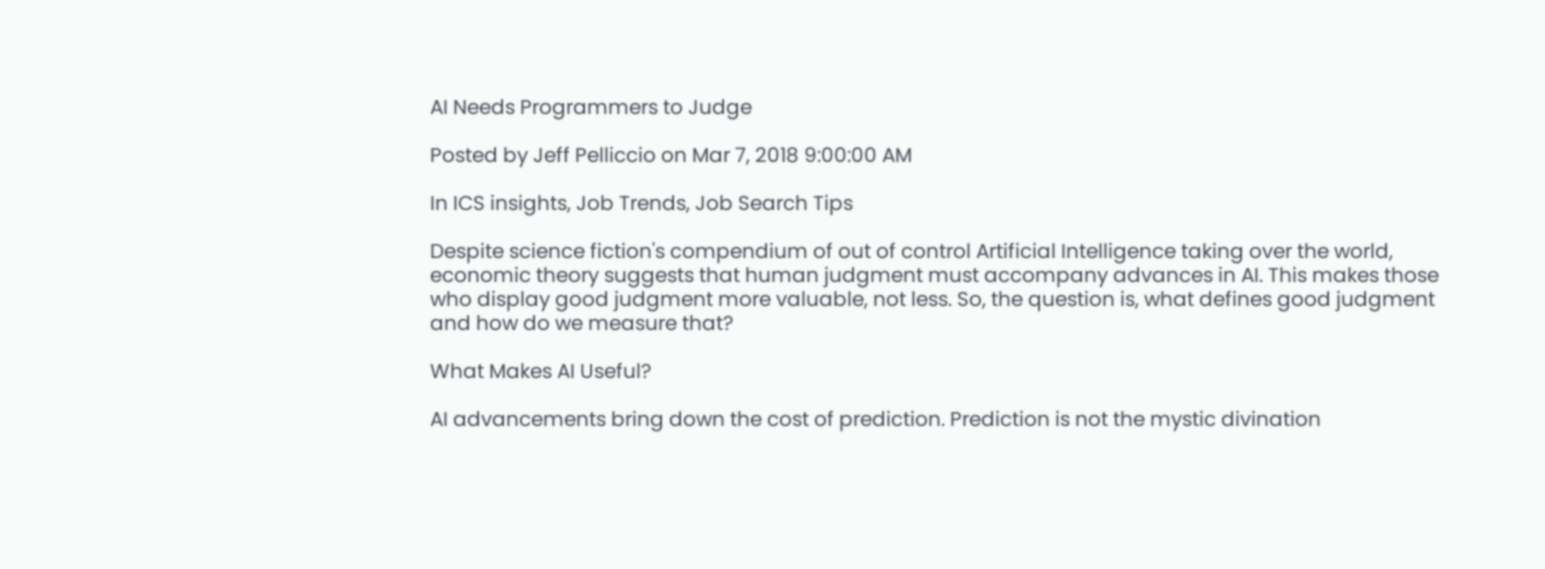AI Needs Programmers to Judge

Posted by Jeff Pelliccio on Mar 7, 2018 9:00:00 AM

In ICS insights, Job Trends, Job Search Tips

Despite science fiction's compendium of out of control Artificial Intelligence taking over the world, economic theory suggests that human judgment must accompany advances in AI. This makes those who display good judgment more valuable, not less. So, the question is, what defines good judgment and how do we measure that?

What Makes AI Useful?

AI advancements bring down the cost of prediction. Prediction is not the mystic divination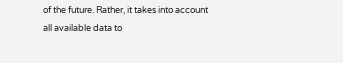of the future. Rather, it takes into account all available data to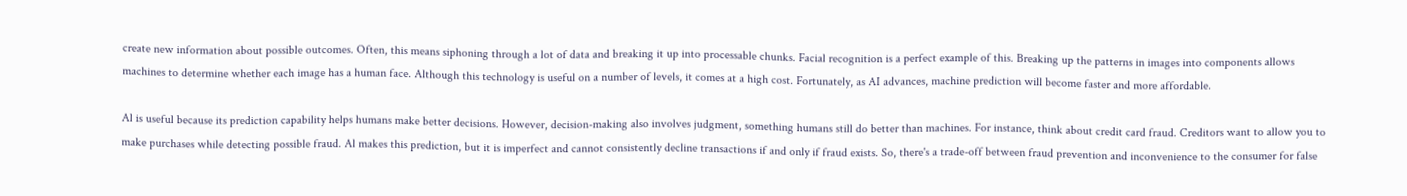create new information about possible outcomes. Often, this means siphoning through a lot of data and breaking it up into processable chunks. Facial recognition is a perfect example of this. Breaking up the patterns in images into components allows machines to determine whether each image has a human face. Although this technology is useful on a number of levels, it comes at a high cost. Fortunately, as AI advances, machine prediction will become faster and more affordable.

Al is useful because its prediction capability helps humans make better decisions. However, decision-making also involves judgment, something humans still do better than machines. For instance, think about credit card fraud. Creditors want to allow you to make purchases while detecting possible fraud. Al makes this prediction, but it is imperfect and cannot consistently decline transactions if and only if fraud exists. So, there's a trade-off between fraud prevention and inconvenience to the consumer for false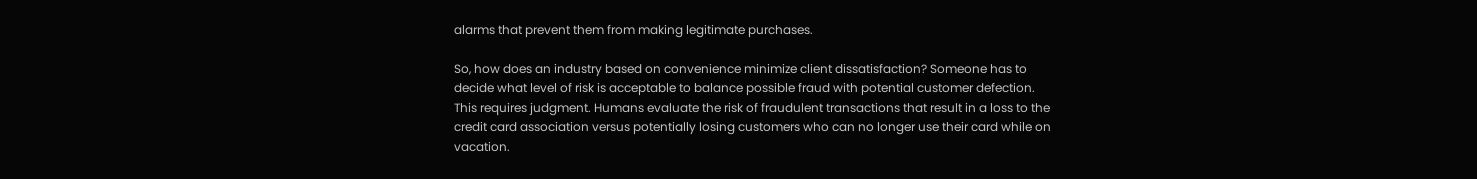alarms that prevent them from making legitimate purchases.

So, how does an industry based on convenience minimize client dissatisfaction? Someone has to decide what level of risk is acceptable to balance possible fraud with potential customer defection. This requires judgment. Humans evaluate the risk of fraudulent transactions that result in a loss to the credit card association versus potentially losing customers who can no longer use their card while on vacation.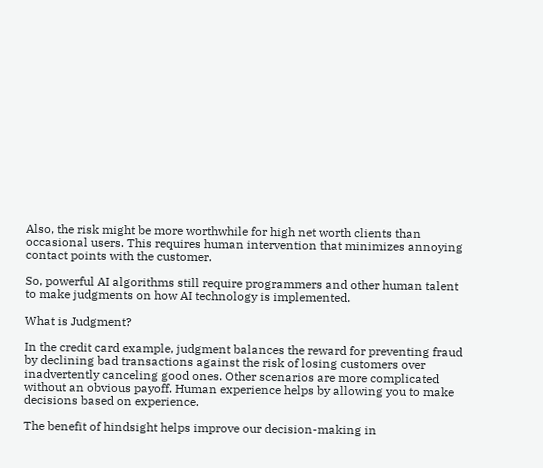Also, the risk might be more worthwhile for high net worth clients than occasional users. This requires human intervention that minimizes annoying contact points with the customer.

So, powerful AI algorithms still require programmers and other human talent to make judgments on how AI technology is implemented.

What is Judgment?

In the credit card example, judgment balances the reward for preventing fraud by declining bad transactions against the risk of losing customers over inadvertently canceling good ones. Other scenarios are more complicated without an obvious payoff. Human experience helps by allowing you to make decisions based on experience.

The benefit of hindsight helps improve our decision-making in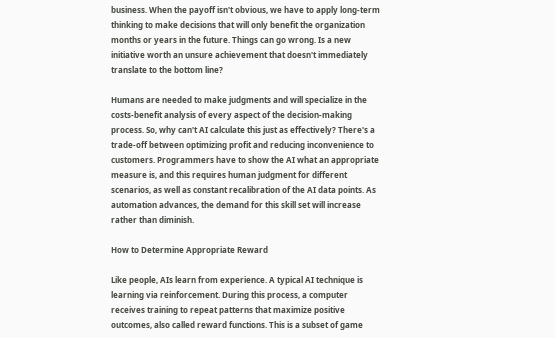business. When the payoff isn't obvious, we have to apply long-term thinking to make decisions that will only benefit the organization months or years in the future. Things can go wrong. Is a new initiative worth an unsure achievement that doesn't immediately translate to the bottom line?

Humans are needed to make judgments and will specialize in the costs-benefit analysis of every aspect of the decision-making process. So, why can't AI calculate this just as effectively? There's a trade-off between optimizing profit and reducing inconvenience to customers. Programmers have to show the AI what an appropriate measure is, and this requires human judgment for different scenarios, as well as constant recalibration of the AI data points. As automation advances, the demand for this skill set will increase rather than diminish.

How to Determine Appropriate Reward

Like people, AIs learn from experience. A typical AI technique is learning via reinforcement. During this process, a computer receives training to repeat patterns that maximize positive outcomes, also called reward functions. This is a subset of game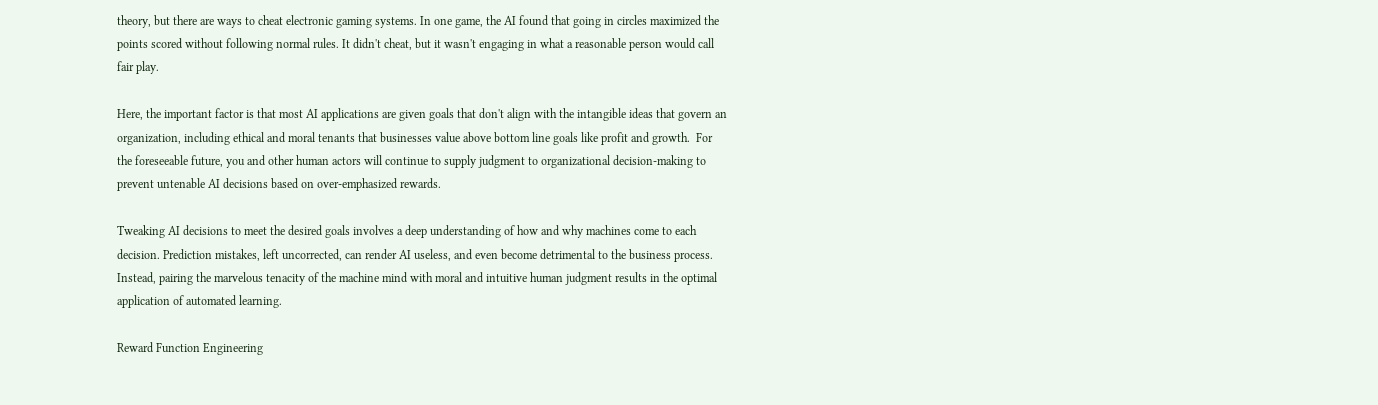theory, but there are ways to cheat electronic gaming systems. In one game, the AI found that going in circles maximized the points scored without following normal rules. It didn't cheat, but it wasn't engaging in what a reasonable person would call fair play.

Here, the important factor is that most AI applications are given goals that don't align with the intangible ideas that govern an organization, including ethical and moral tenants that businesses value above bottom line goals like profit and growth.  For the foreseeable future, you and other human actors will continue to supply judgment to organizational decision-making to prevent untenable AI decisions based on over-emphasized rewards.

Tweaking AI decisions to meet the desired goals involves a deep understanding of how and why machines come to each decision. Prediction mistakes, left uncorrected, can render AI useless, and even become detrimental to the business process. Instead, pairing the marvelous tenacity of the machine mind with moral and intuitive human judgment results in the optimal application of automated learning.

Reward Function Engineering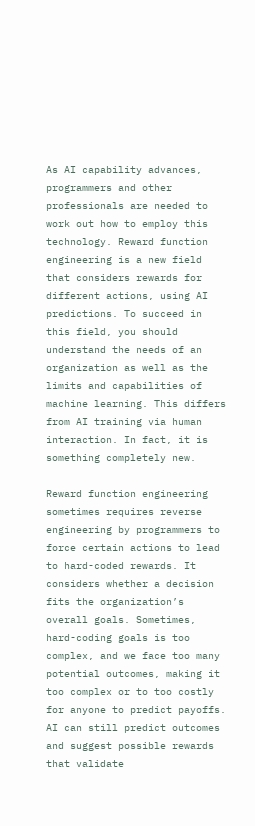As AI capability advances, programmers and other professionals are needed to work out how to employ this technology. Reward function engineering is a new field that considers rewards for different actions, using AI predictions. To succeed in this field, you should understand the needs of an organization as well as the limits and capabilities of machine learning. This differs from AI training via human interaction. In fact, it is something completely new.

Reward function engineering sometimes requires reverse engineering by programmers to force certain actions to lead to hard-coded rewards. It considers whether a decision fits the organization’s overall goals. Sometimes, hard-coding goals is too complex, and we face too many potential outcomes, making it too complex or to too costly for anyone to predict payoffs. AI can still predict outcomes and suggest possible rewards that validate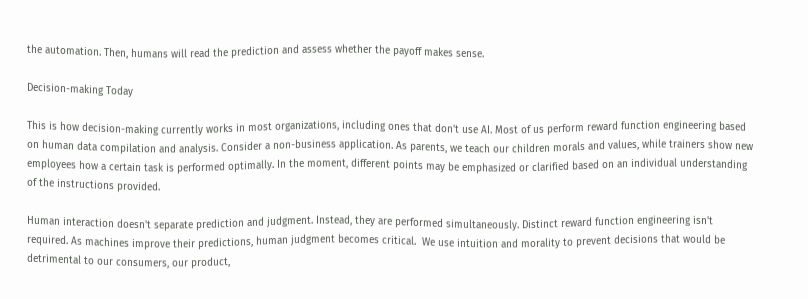the automation. Then, humans will read the prediction and assess whether the payoff makes sense.

Decision-making Today

This is how decision-making currently works in most organizations, including ones that don't use AI. Most of us perform reward function engineering based on human data compilation and analysis. Consider a non-business application. As parents, we teach our children morals and values, while trainers show new employees how a certain task is performed optimally. In the moment, different points may be emphasized or clarified based on an individual understanding of the instructions provided.

Human interaction doesn't separate prediction and judgment. Instead, they are performed simultaneously. Distinct reward function engineering isn't required. As machines improve their predictions, human judgment becomes critical.  We use intuition and morality to prevent decisions that would be detrimental to our consumers, our product,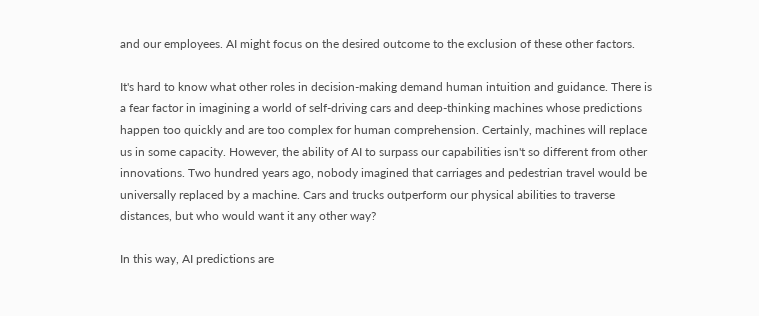and our employees. AI might focus on the desired outcome to the exclusion of these other factors.

It's hard to know what other roles in decision-making demand human intuition and guidance. There is a fear factor in imagining a world of self-driving cars and deep-thinking machines whose predictions happen too quickly and are too complex for human comprehension. Certainly, machines will replace us in some capacity. However, the ability of AI to surpass our capabilities isn't so different from other innovations. Two hundred years ago, nobody imagined that carriages and pedestrian travel would be universally replaced by a machine. Cars and trucks outperform our physical abilities to traverse distances, but who would want it any other way?

In this way, AI predictions are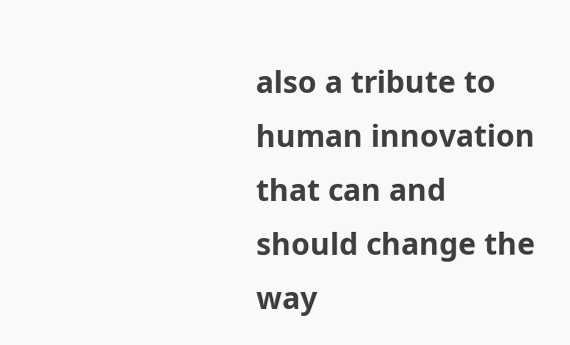also a tribute to human innovation that can and should change the way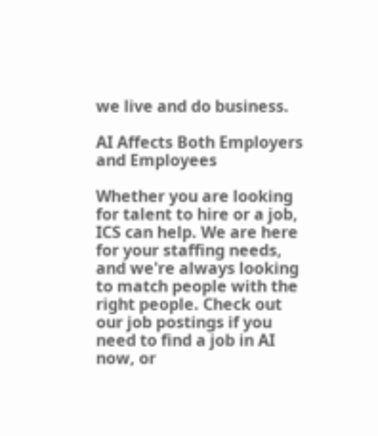we live and do business.

AI Affects Both Employers and Employees

Whether you are looking for talent to hire or a job, ICS can help. We are here for your staffing needs, and we're always looking to match people with the right people. Check out our job postings if you need to find a job in AI now, or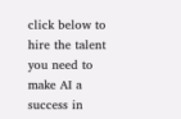click below to hire the talent you need to make AI a success in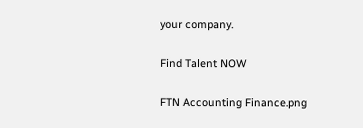your company.

Find Talent NOW

FTN Accounting Finance.png